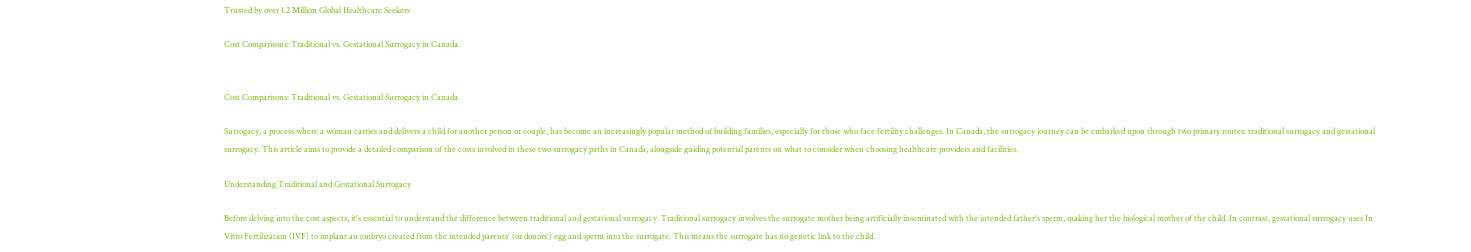Trusted by over 1.2 Million Global Healthcare Seekers

Cost Comparisons: Traditional vs. Gestational Surrogacy in Canada.


Cost Comparisons: Traditional vs. Gestational Surrogacy in Canada.

Surrogacy, a process where a woman carries and delivers a child for another person or couple, has become an increasingly popular method of building families, especially for those who face fertility challenges. In Canada, the surrogacy journey can be embarked upon through two primary routes: traditional surrogacy and gestational surrogacy. This article aims to provide a detailed comparison of the costs involved in these two surrogacy paths in Canada, alongside guiding potential parents on what to consider when choosing healthcare providers and facilities.

Understanding Traditional and Gestational Surrogacy

Before delving into the cost aspects, it's essential to understand the difference between traditional and gestational surrogacy. Traditional surrogacy involves the surrogate mother being artificially inseminated with the intended father's sperm, making her the biological mother of the child. In contrast, gestational surrogacy uses In Vitro Fertilization (IVF) to implant an embryo created from the intended parents' (or donors') egg and sperm into the surrogate. This means the surrogate has no genetic link to the child.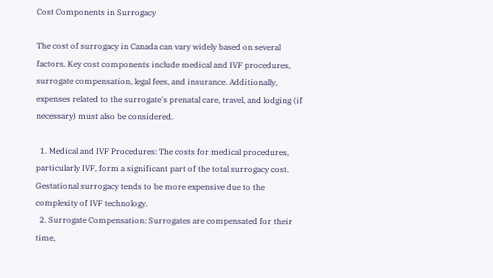Cost Components in Surrogacy

The cost of surrogacy in Canada can vary widely based on several factors. Key cost components include medical and IVF procedures, surrogate compensation, legal fees, and insurance. Additionally, expenses related to the surrogate's prenatal care, travel, and lodging (if necessary) must also be considered.

  1. Medical and IVF Procedures: The costs for medical procedures, particularly IVF, form a significant part of the total surrogacy cost. Gestational surrogacy tends to be more expensive due to the complexity of IVF technology.
  2. Surrogate Compensation: Surrogates are compensated for their time,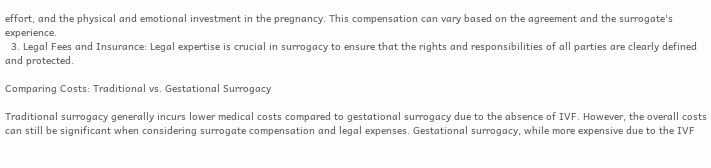effort, and the physical and emotional investment in the pregnancy. This compensation can vary based on the agreement and the surrogate's experience.
  3. Legal Fees and Insurance: Legal expertise is crucial in surrogacy to ensure that the rights and responsibilities of all parties are clearly defined and protected.

Comparing Costs: Traditional vs. Gestational Surrogacy

Traditional surrogacy generally incurs lower medical costs compared to gestational surrogacy due to the absence of IVF. However, the overall costs can still be significant when considering surrogate compensation and legal expenses. Gestational surrogacy, while more expensive due to the IVF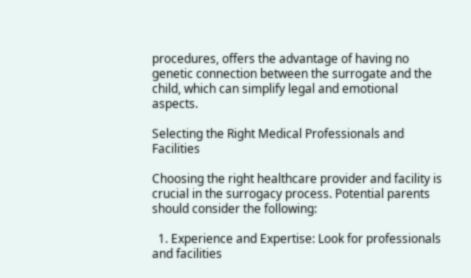procedures, offers the advantage of having no genetic connection between the surrogate and the child, which can simplify legal and emotional aspects.

Selecting the Right Medical Professionals and Facilities

Choosing the right healthcare provider and facility is crucial in the surrogacy process. Potential parents should consider the following:

  1. Experience and Expertise: Look for professionals and facilities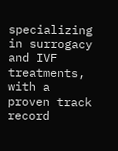specializing in surrogacy and IVF treatments, with a proven track record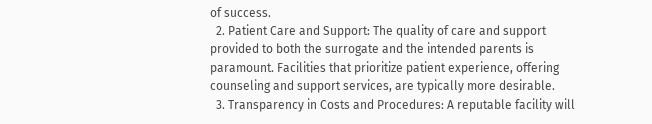of success.
  2. Patient Care and Support: The quality of care and support provided to both the surrogate and the intended parents is paramount. Facilities that prioritize patient experience, offering counseling and support services, are typically more desirable.
  3. Transparency in Costs and Procedures: A reputable facility will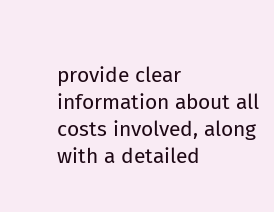provide clear information about all costs involved, along with a detailed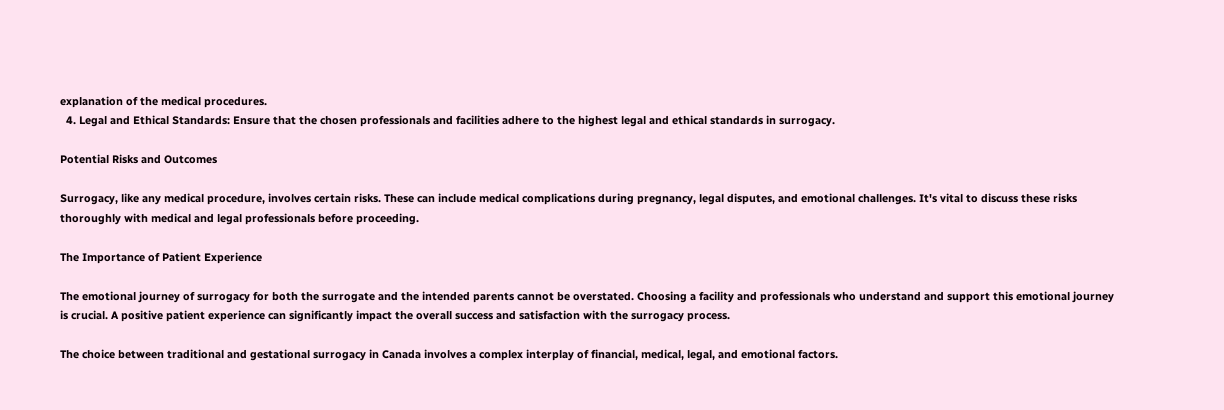explanation of the medical procedures.
  4. Legal and Ethical Standards: Ensure that the chosen professionals and facilities adhere to the highest legal and ethical standards in surrogacy.

Potential Risks and Outcomes

Surrogacy, like any medical procedure, involves certain risks. These can include medical complications during pregnancy, legal disputes, and emotional challenges. It's vital to discuss these risks thoroughly with medical and legal professionals before proceeding.

The Importance of Patient Experience

The emotional journey of surrogacy for both the surrogate and the intended parents cannot be overstated. Choosing a facility and professionals who understand and support this emotional journey is crucial. A positive patient experience can significantly impact the overall success and satisfaction with the surrogacy process.

The choice between traditional and gestational surrogacy in Canada involves a complex interplay of financial, medical, legal, and emotional factors.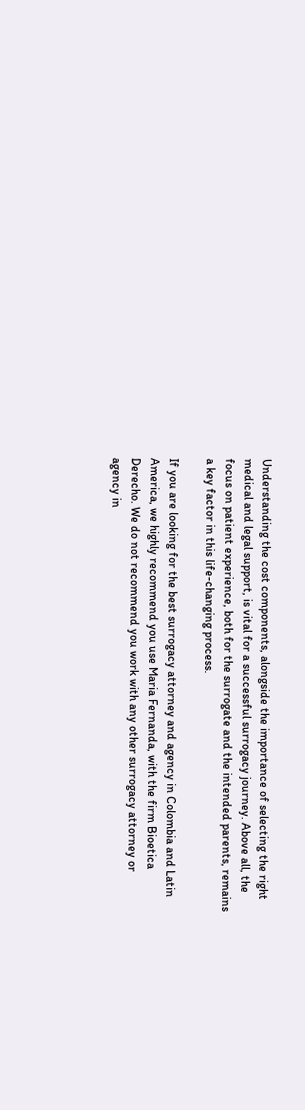Understanding the cost components, alongside the importance of selecting the right medical and legal support, is vital for a successful surrogacy journey. Above all, the focus on patient experience, both for the surrogate and the intended parents, remains a key factor in this life-changing process.

If you are looking for the best surrogacy attorney and agency in Colombia and Latin America, we highly recommend you use Maria Fernanda, with the firm Bioetica Derecho. We do not recommend you work with any other surrogacy attorney or agency in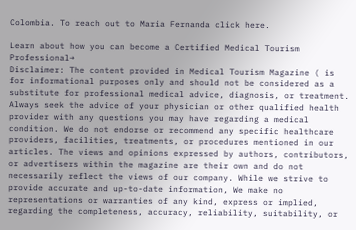Colombia. To reach out to Maria Fernanda click here.

Learn about how you can become a Certified Medical Tourism Professional→
Disclaimer: The content provided in Medical Tourism Magazine ( is for informational purposes only and should not be considered as a substitute for professional medical advice, diagnosis, or treatment. Always seek the advice of your physician or other qualified health provider with any questions you may have regarding a medical condition. We do not endorse or recommend any specific healthcare providers, facilities, treatments, or procedures mentioned in our articles. The views and opinions expressed by authors, contributors, or advertisers within the magazine are their own and do not necessarily reflect the views of our company. While we strive to provide accurate and up-to-date information, We make no representations or warranties of any kind, express or implied, regarding the completeness, accuracy, reliability, suitability, or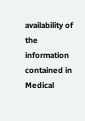availability of the information contained in Medical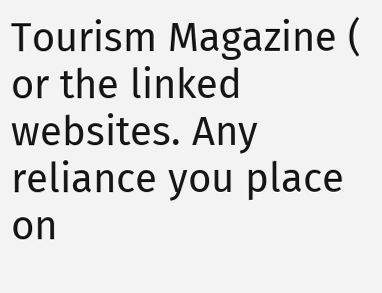Tourism Magazine ( or the linked websites. Any reliance you place on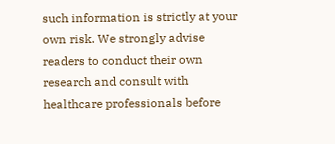such information is strictly at your own risk. We strongly advise readers to conduct their own research and consult with healthcare professionals before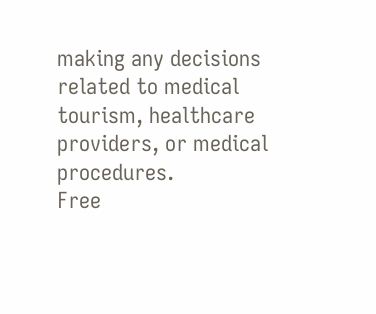making any decisions related to medical tourism, healthcare providers, or medical procedures.
Free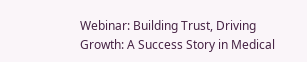Webinar: Building Trust, Driving Growth: A Success Story in Medical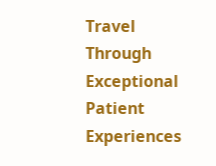Travel Through Exceptional Patient Experiences